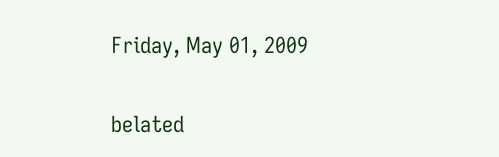Friday, May 01, 2009

belated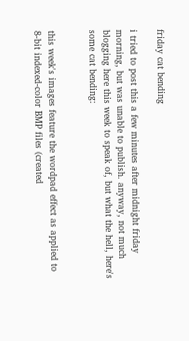friday cat bending

i tried to post this a few minutes after midnight friday morning, but was unable to publish. anyway, not much blogging here this week to speak of, but what the hell, here's some cat bending:


this week's images feature the wordpad effect as applied to 8-bit indexed-color BMP files (created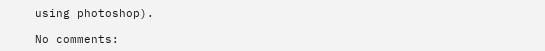using photoshop).

No comments: